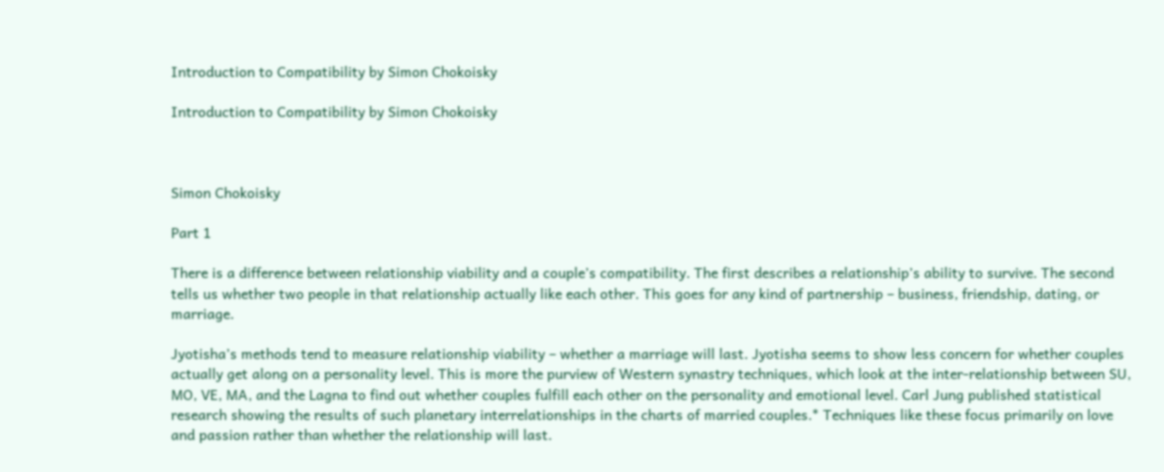Introduction to Compatibility by Simon Chokoisky

Introduction to Compatibility by Simon Chokoisky



Simon Chokoisky

Part 1

There is a difference between relationship viability and a couple’s compatibility. The first describes a relationship’s ability to survive. The second tells us whether two people in that relationship actually like each other. This goes for any kind of partnership – business, friendship, dating, or marriage.

Jyotisha’s methods tend to measure relationship viability – whether a marriage will last. Jyotisha seems to show less concern for whether couples actually get along on a personality level. This is more the purview of Western synastry techniques, which look at the inter-relationship between SU, MO, VE, MA, and the Lagna to find out whether couples fulfill each other on the personality and emotional level. Carl Jung published statistical research showing the results of such planetary interrelationships in the charts of married couples.* Techniques like these focus primarily on love and passion rather than whether the relationship will last.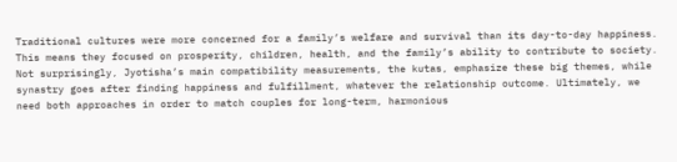Traditional cultures were more concerned for a family’s welfare and survival than its day-to-day happiness. This means they focused on prosperity, children, health, and the family’s ability to contribute to society. Not surprisingly, Jyotisha’s main compatibility measurements, the kutas, emphasize these big themes, while synastry goes after finding happiness and fulfillment, whatever the relationship outcome. Ultimately, we need both approaches in order to match couples for long-term, harmonious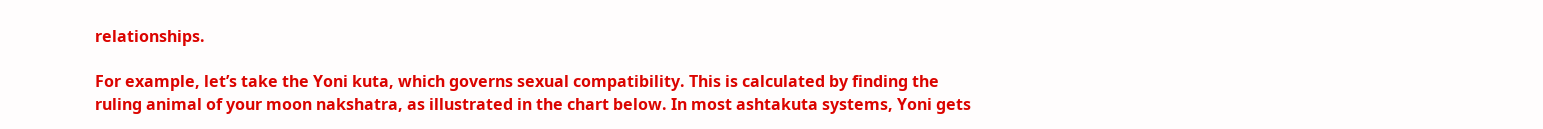relationships.

For example, let’s take the Yoni kuta, which governs sexual compatibility. This is calculated by finding the ruling animal of your moon nakshatra, as illustrated in the chart below. In most ashtakuta systems, Yoni gets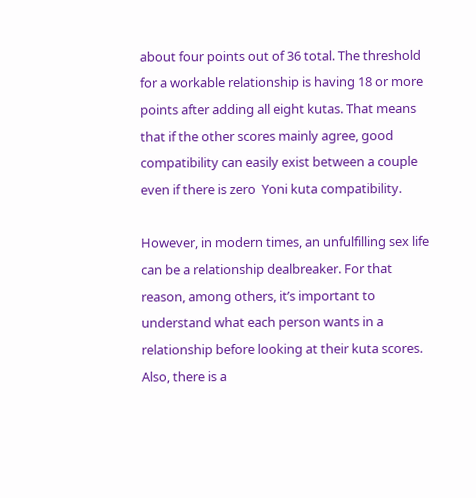about four points out of 36 total. The threshold for a workable relationship is having 18 or more points after adding all eight kutas. That means that if the other scores mainly agree, good compatibility can easily exist between a couple even if there is zero  Yoni kuta compatibility.

However, in modern times, an unfulfilling sex life can be a relationship dealbreaker. For that reason, among others, it’s important to understand what each person wants in a relationship before looking at their kuta scores. Also, there is a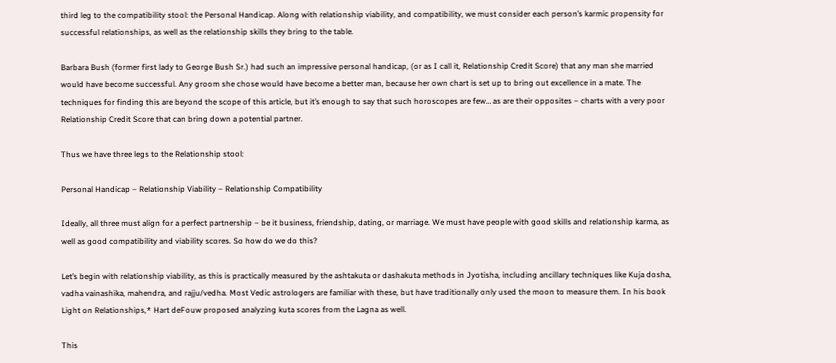third leg to the compatibility stool: the Personal Handicap. Along with relationship viability, and compatibility, we must consider each person’s karmic propensity for successful relationships, as well as the relationship skills they bring to the table.

Barbara Bush (former first lady to George Bush Sr.) had such an impressive personal handicap, (or as I call it, Relationship Credit Score) that any man she married would have become successful. Any groom she chose would have become a better man, because her own chart is set up to bring out excellence in a mate. The techniques for finding this are beyond the scope of this article, but it’s enough to say that such horoscopes are few… as are their opposites – charts with a very poor Relationship Credit Score that can bring down a potential partner.

Thus we have three legs to the Relationship stool:

Personal Handicap – Relationship Viability – Relationship Compatibility

Ideally, all three must align for a perfect partnership – be it business, friendship, dating, or marriage. We must have people with good skills and relationship karma, as well as good compatibility and viability scores. So how do we do this?

Let’s begin with relationship viability, as this is practically measured by the ashtakuta or dashakuta methods in Jyotisha, including ancillary techniques like Kuja dosha, vadha vainashika, mahendra, and rajju/vedha. Most Vedic astrologers are familiar with these, but have traditionally only used the moon to measure them. In his book Light on Relationships,* Hart deFouw proposed analyzing kuta scores from the Lagna as well.

This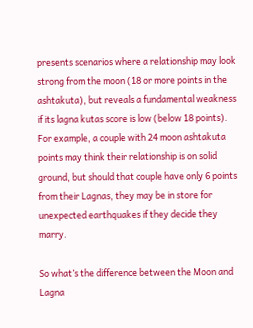presents scenarios where a relationship may look strong from the moon (18 or more points in the ashtakuta), but reveals a fundamental weakness if its lagna kutas score is low (below 18 points). For example, a couple with 24 moon ashtakuta points may think their relationship is on solid ground, but should that couple have only 6 points from their Lagnas, they may be in store for unexpected earthquakes if they decide they marry.

So what’s the difference between the Moon and Lagna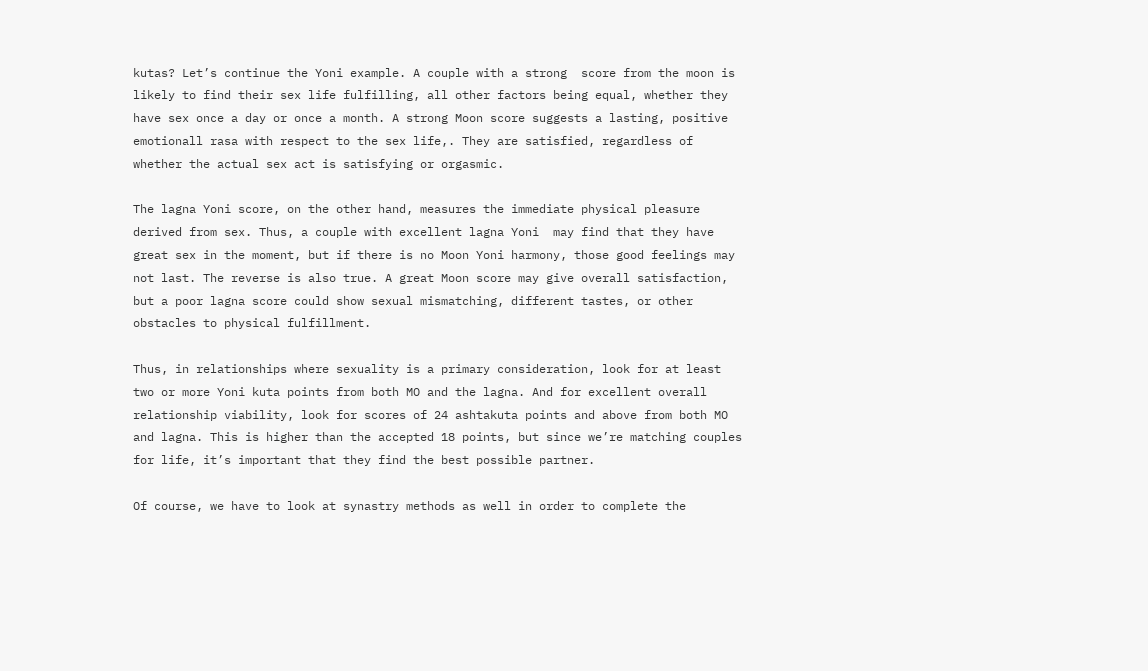kutas? Let’s continue the Yoni example. A couple with a strong  score from the moon is likely to find their sex life fulfilling, all other factors being equal, whether they have sex once a day or once a month. A strong Moon score suggests a lasting, positive emotionall rasa with respect to the sex life,. They are satisfied, regardless of whether the actual sex act is satisfying or orgasmic.

The lagna Yoni score, on the other hand, measures the immediate physical pleasure derived from sex. Thus, a couple with excellent lagna Yoni  may find that they have great sex in the moment, but if there is no Moon Yoni harmony, those good feelings may not last. The reverse is also true. A great Moon score may give overall satisfaction, but a poor lagna score could show sexual mismatching, different tastes, or other obstacles to physical fulfillment.

Thus, in relationships where sexuality is a primary consideration, look for at least two or more Yoni kuta points from both MO and the lagna. And for excellent overall relationship viability, look for scores of 24 ashtakuta points and above from both MO and lagna. This is higher than the accepted 18 points, but since we’re matching couples for life, it’s important that they find the best possible partner.

Of course, we have to look at synastry methods as well in order to complete the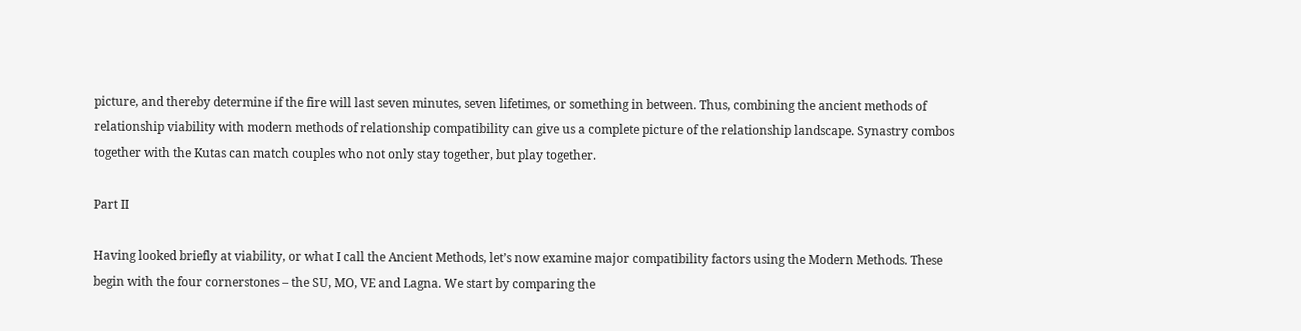picture, and thereby determine if the fire will last seven minutes, seven lifetimes, or something in between. Thus, combining the ancient methods of relationship viability with modern methods of relationship compatibility can give us a complete picture of the relationship landscape. Synastry combos together with the Kutas can match couples who not only stay together, but play together.

Part II

Having looked briefly at viability, or what I call the Ancient Methods, let’s now examine major compatibility factors using the Modern Methods. These begin with the four cornerstones – the SU, MO, VE and Lagna. We start by comparing the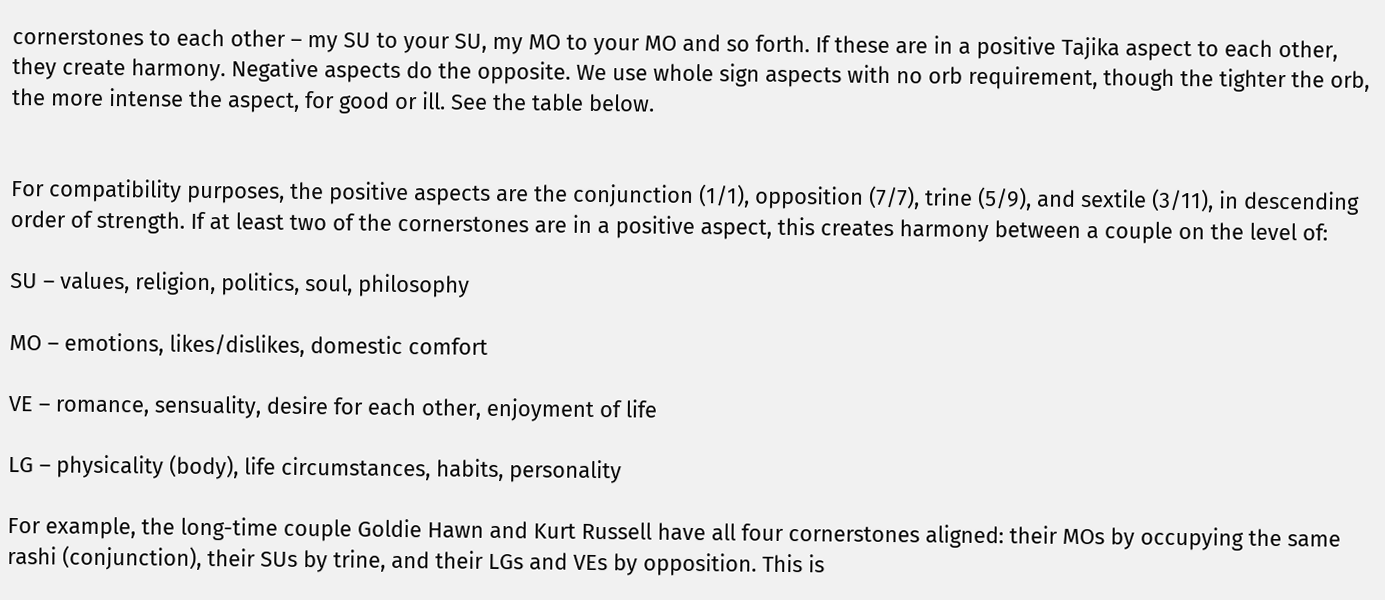cornerstones to each other – my SU to your SU, my MO to your MO and so forth. If these are in a positive Tajika aspect to each other, they create harmony. Negative aspects do the opposite. We use whole sign aspects with no orb requirement, though the tighter the orb, the more intense the aspect, for good or ill. See the table below.


For compatibility purposes, the positive aspects are the conjunction (1/1), opposition (7/7), trine (5/9), and sextile (3/11), in descending order of strength. If at least two of the cornerstones are in a positive aspect, this creates harmony between a couple on the level of:

SU – values, religion, politics, soul, philosophy

MO – emotions, likes/dislikes, domestic comfort

VE – romance, sensuality, desire for each other, enjoyment of life

LG – physicality (body), life circumstances, habits, personality

For example, the long-time couple Goldie Hawn and Kurt Russell have all four cornerstones aligned: their MOs by occupying the same rashi (conjunction), their SUs by trine, and their LGs and VEs by opposition. This is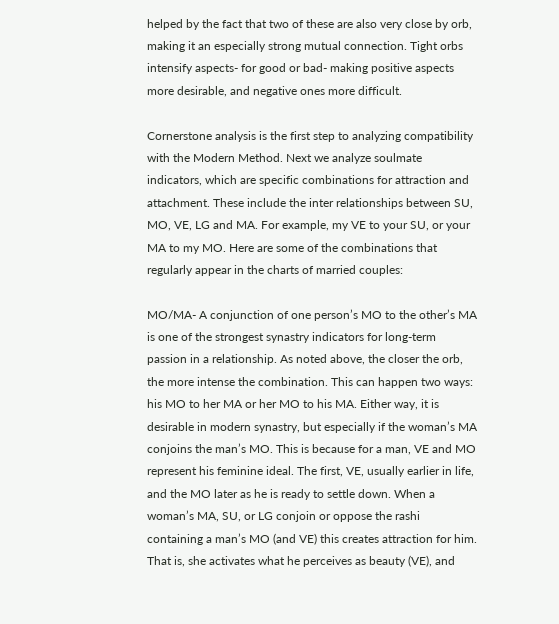helped by the fact that two of these are also very close by orb, making it an especially strong mutual connection. Tight orbs intensify aspects- for good or bad- making positive aspects more desirable, and negative ones more difficult.

Cornerstone analysis is the first step to analyzing compatibility with the Modern Method. Next we analyze soulmate indicators, which are specific combinations for attraction and attachment. These include the inter relationships between SU, MO, VE, LG and MA. For example, my VE to your SU, or your MA to my MO. Here are some of the combinations that regularly appear in the charts of married couples:

MO/MA- A conjunction of one person’s MO to the other’s MA is one of the strongest synastry indicators for long-term passion in a relationship. As noted above, the closer the orb, the more intense the combination. This can happen two ways: his MO to her MA or her MO to his MA. Either way, it is desirable in modern synastry, but especially if the woman’s MA conjoins the man’s MO. This is because for a man, VE and MO represent his feminine ideal. The first, VE, usually earlier in life, and the MO later as he is ready to settle down. When a woman’s MA, SU, or LG conjoin or oppose the rashi containing a man’s MO (and VE) this creates attraction for him. That is, she activates what he perceives as beauty (VE), and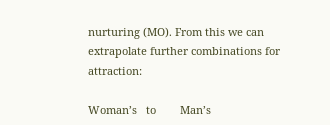nurturing (MO). From this we can extrapolate further combinations for attraction:

Woman’s   to        Man’s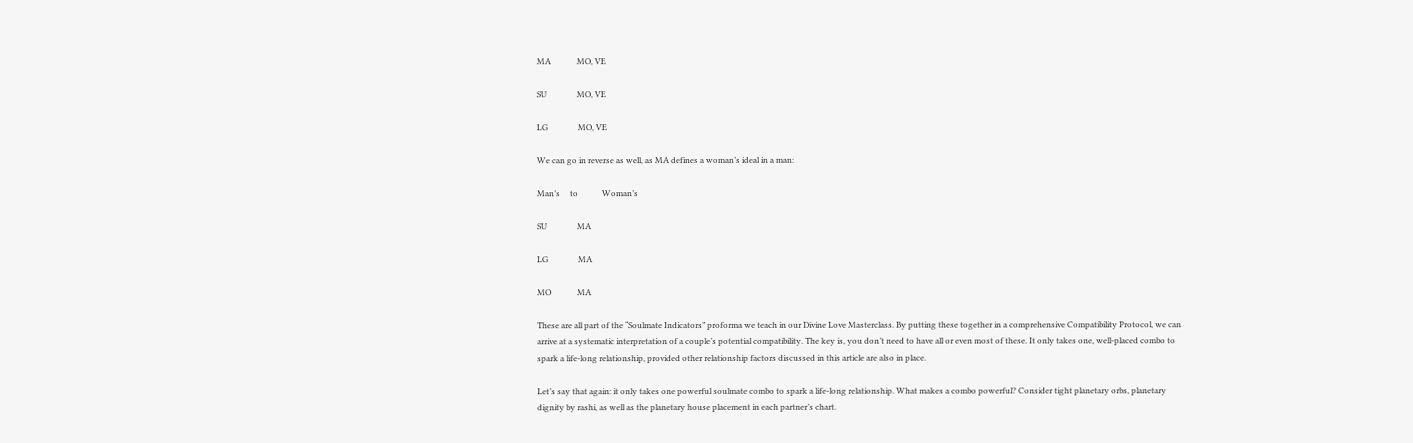MA             MO, VE

SU               MO, VE

LG               MO, VE

We can go in reverse as well, as MA defines a woman’s ideal in a man:

Man’s     to            Woman’s

SU               MA

LG               MA

MO             MA

These are all part of the “Soulmate Indicators” proforma we teach in our Divine Love Masterclass. By putting these together in a comprehensive Compatibility Protocol, we can arrive at a systematic interpretation of a couple’s potential compatibility. The key is, you don’t need to have all or even most of these. It only takes one, well-placed combo to spark a life-long relationship, provided other relationship factors discussed in this article are also in place.

Let’s say that again: it only takes one powerful soulmate combo to spark a life-long relationship. What makes a combo powerful? Consider tight planetary orbs, planetary dignity by rashi, as well as the planetary house placement in each partner’s chart.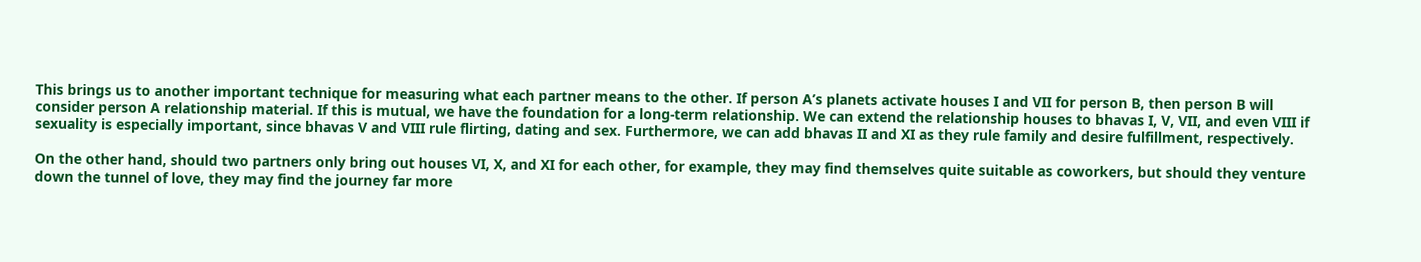This brings us to another important technique for measuring what each partner means to the other. If person A’s planets activate houses I and VII for person B, then person B will consider person A relationship material. If this is mutual, we have the foundation for a long-term relationship. We can extend the relationship houses to bhavas I, V, VII, and even VIII if sexuality is especially important, since bhavas V and VIII rule flirting, dating and sex. Furthermore, we can add bhavas II and XI as they rule family and desire fulfillment, respectively.

On the other hand, should two partners only bring out houses VI, X, and XI for each other, for example, they may find themselves quite suitable as coworkers, but should they venture down the tunnel of love, they may find the journey far more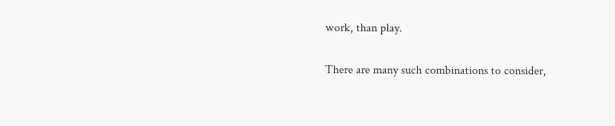work, than play.

There are many such combinations to consider,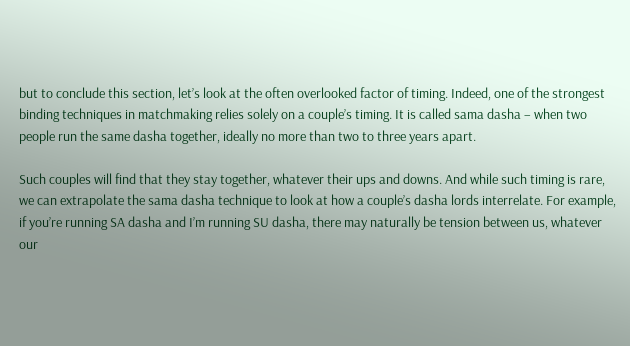but to conclude this section, let’s look at the often overlooked factor of timing. Indeed, one of the strongest binding techniques in matchmaking relies solely on a couple’s timing. It is called sama dasha – when two people run the same dasha together, ideally no more than two to three years apart.

Such couples will find that they stay together, whatever their ups and downs. And while such timing is rare, we can extrapolate the sama dasha technique to look at how a couple’s dasha lords interrelate. For example, if you’re running SA dasha and I’m running SU dasha, there may naturally be tension between us, whatever our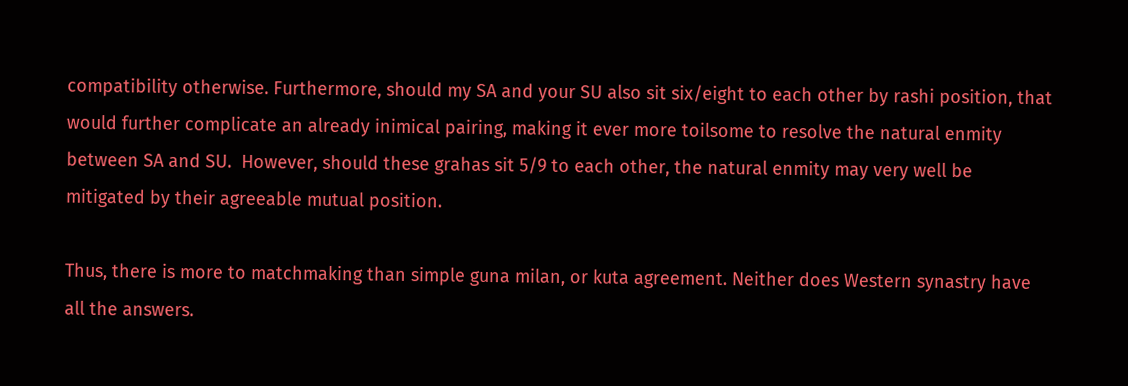compatibility otherwise. Furthermore, should my SA and your SU also sit six/eight to each other by rashi position, that would further complicate an already inimical pairing, making it ever more toilsome to resolve the natural enmity between SA and SU.  However, should these grahas sit 5/9 to each other, the natural enmity may very well be mitigated by their agreeable mutual position.

Thus, there is more to matchmaking than simple guna milan, or kuta agreement. Neither does Western synastry have all the answers.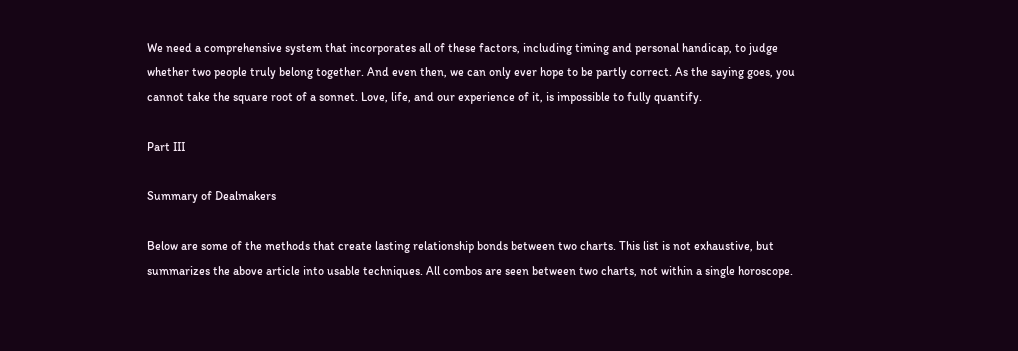We need a comprehensive system that incorporates all of these factors, including timing and personal handicap, to judge whether two people truly belong together. And even then, we can only ever hope to be partly correct. As the saying goes, you cannot take the square root of a sonnet. Love, life, and our experience of it, is impossible to fully quantify.

Part III

Summary of Dealmakers

Below are some of the methods that create lasting relationship bonds between two charts. This list is not exhaustive, but summarizes the above article into usable techniques. All combos are seen between two charts, not within a single horoscope.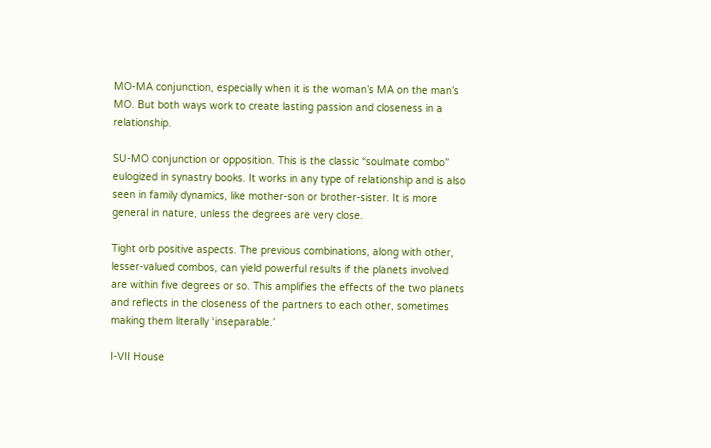MO-MA conjunction, especially when it is the woman’s MA on the man’s MO. But both ways work to create lasting passion and closeness in a relationship.

SU-MO conjunction or opposition. This is the classic “soulmate combo” eulogized in synastry books. It works in any type of relationship and is also seen in family dynamics, like mother-son or brother-sister. It is more general in nature, unless the degrees are very close.

Tight orb positive aspects. The previous combinations, along with other, lesser-valued combos, can yield powerful results if the planets involved are within five degrees or so. This amplifies the effects of the two planets and reflects in the closeness of the partners to each other, sometimes making them literally ‘inseparable.’

I-VII House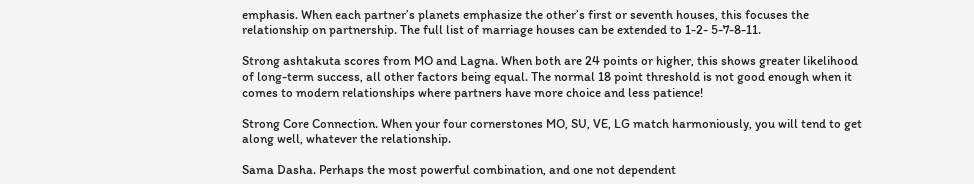emphasis. When each partner’s planets emphasize the other’s first or seventh houses, this focuses the relationship on partnership. The full list of marriage houses can be extended to 1-2- 5-7-8-11.

Strong ashtakuta scores from MO and Lagna. When both are 24 points or higher, this shows greater likelihood of long-term success, all other factors being equal. The normal 18 point threshold is not good enough when it comes to modern relationships where partners have more choice and less patience!

Strong Core Connection. When your four cornerstones MO, SU, VE, LG match harmoniously, you will tend to get along well, whatever the relationship.

Sama Dasha. Perhaps the most powerful combination, and one not dependent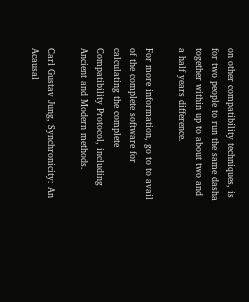on other compatibility techniques, is for two people to run the same dasha together within up to about two and a half years difference.

For more information, go to to avail of the complete software for calculating the complete Compatibility Protocol, including Ancient and Modern methods.

Carl Gustav Jung, Synchronicity: An Acausal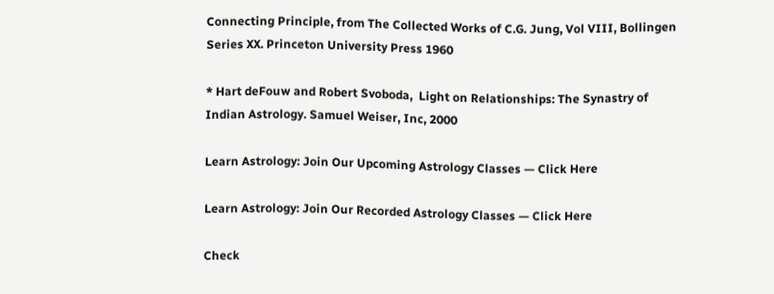Connecting Principle, from The Collected Works of C.G. Jung, Vol VIII, Bollingen Series XX. Princeton University Press 1960

* Hart deFouw and Robert Svoboda,  Light on Relationships: The Synastry of Indian Astrology. Samuel Weiser, Inc, 2000

Learn Astrology: Join Our Upcoming Astrology Classes — Click Here

Learn Astrology: Join Our Recorded Astrology Classes — Click Here

Check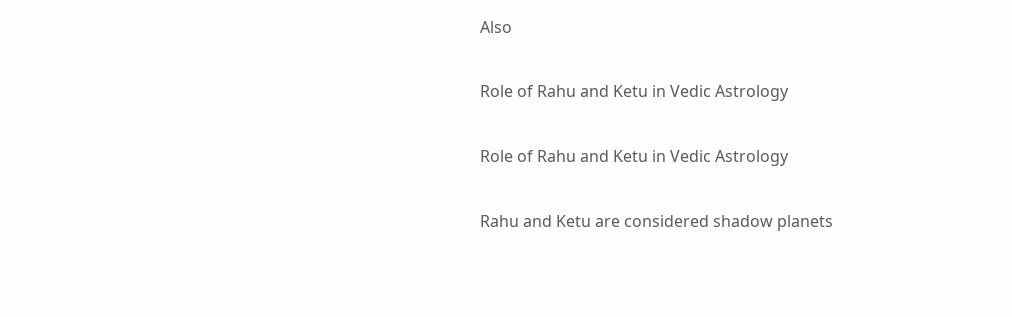Also

Role of Rahu and Ketu in Vedic Astrology

Role of Rahu and Ketu in Vedic Astrology

Rahu and Ketu are considered shadow planets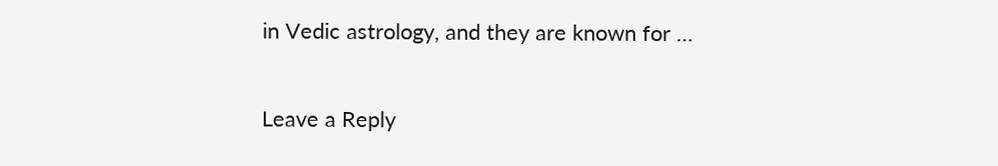in Vedic astrology, and they are known for …

Leave a Reply